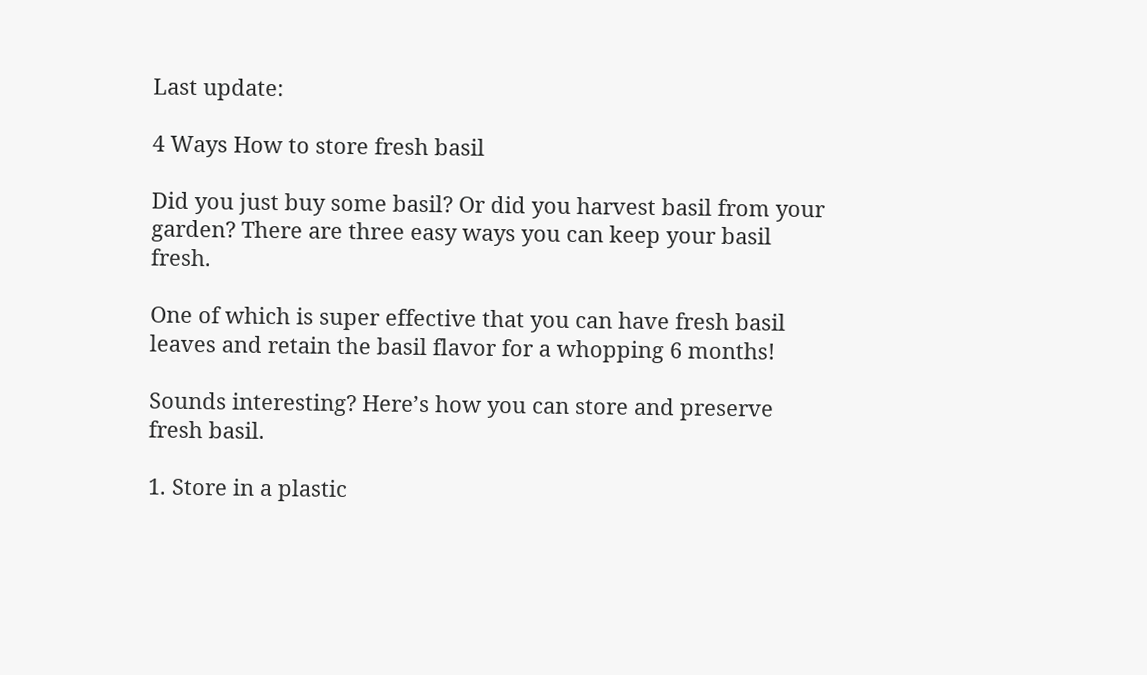Last update:

4 Ways How to store fresh basil

Did you just buy some basil? Or did you harvest basil from your garden? There are three easy ways you can keep your basil fresh.

One of which is super effective that you can have fresh basil leaves and retain the basil flavor for a whopping 6 months!

Sounds interesting? Here’s how you can store and preserve fresh basil.

1. Store in a plastic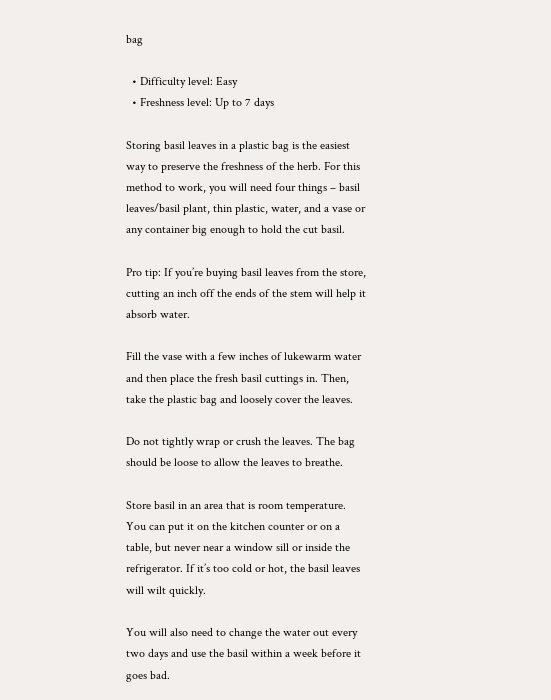bag

  • Difficulty level: Easy
  • Freshness level: Up to 7 days

Storing basil leaves in a plastic bag is the easiest way to preserve the freshness of the herb. For this method to work, you will need four things – basil leaves/basil plant, thin plastic, water, and a vase or any container big enough to hold the cut basil.

Pro tip: If you’re buying basil leaves from the store, cutting an inch off the ends of the stem will help it absorb water.

Fill the vase with a few inches of lukewarm water and then place the fresh basil cuttings in. Then, take the plastic bag and loosely cover the leaves.

Do not tightly wrap or crush the leaves. The bag should be loose to allow the leaves to breathe.

Store basil in an area that is room temperature. You can put it on the kitchen counter or on a table, but never near a window sill or inside the refrigerator. If it’s too cold or hot, the basil leaves will wilt quickly.

You will also need to change the water out every two days and use the basil within a week before it goes bad.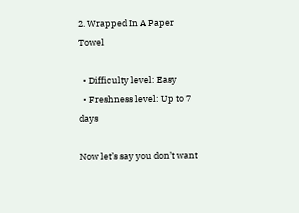2. Wrapped In A Paper Towel

  • Difficulty level: Easy
  • Freshness level: Up to 7 days

Now let’s say you don’t want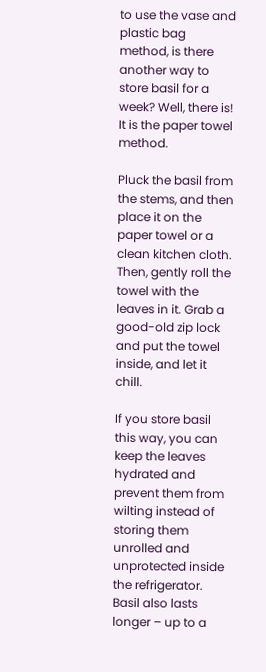to use the vase and plastic bag method, is there another way to store basil for a week? Well, there is! It is the paper towel method.

Pluck the basil from the stems, and then place it on the paper towel or a clean kitchen cloth. Then, gently roll the towel with the leaves in it. Grab a good-old zip lock and put the towel inside, and let it chill.

If you store basil this way, you can keep the leaves hydrated and prevent them from wilting instead of storing them unrolled and unprotected inside the refrigerator. Basil also lasts longer – up to a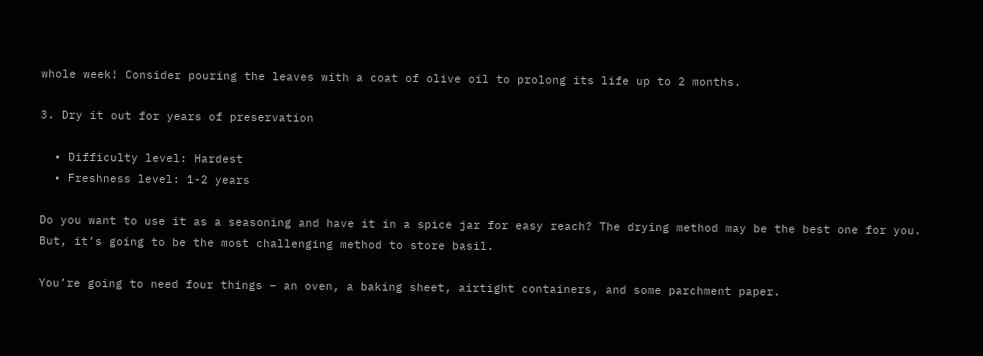whole week! Consider pouring the leaves with a coat of olive oil to prolong its life up to 2 months.

3. Dry it out for years of preservation

  • Difficulty level: Hardest
  • Freshness level: 1-2 years

Do you want to use it as a seasoning and have it in a spice jar for easy reach? The drying method may be the best one for you. But, it’s going to be the most challenging method to store basil.

You’re going to need four things – an oven, a baking sheet, airtight containers, and some parchment paper.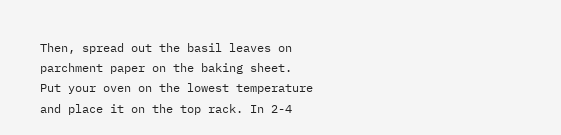Then, spread out the basil leaves on parchment paper on the baking sheet. Put your oven on the lowest temperature and place it on the top rack. In 2-4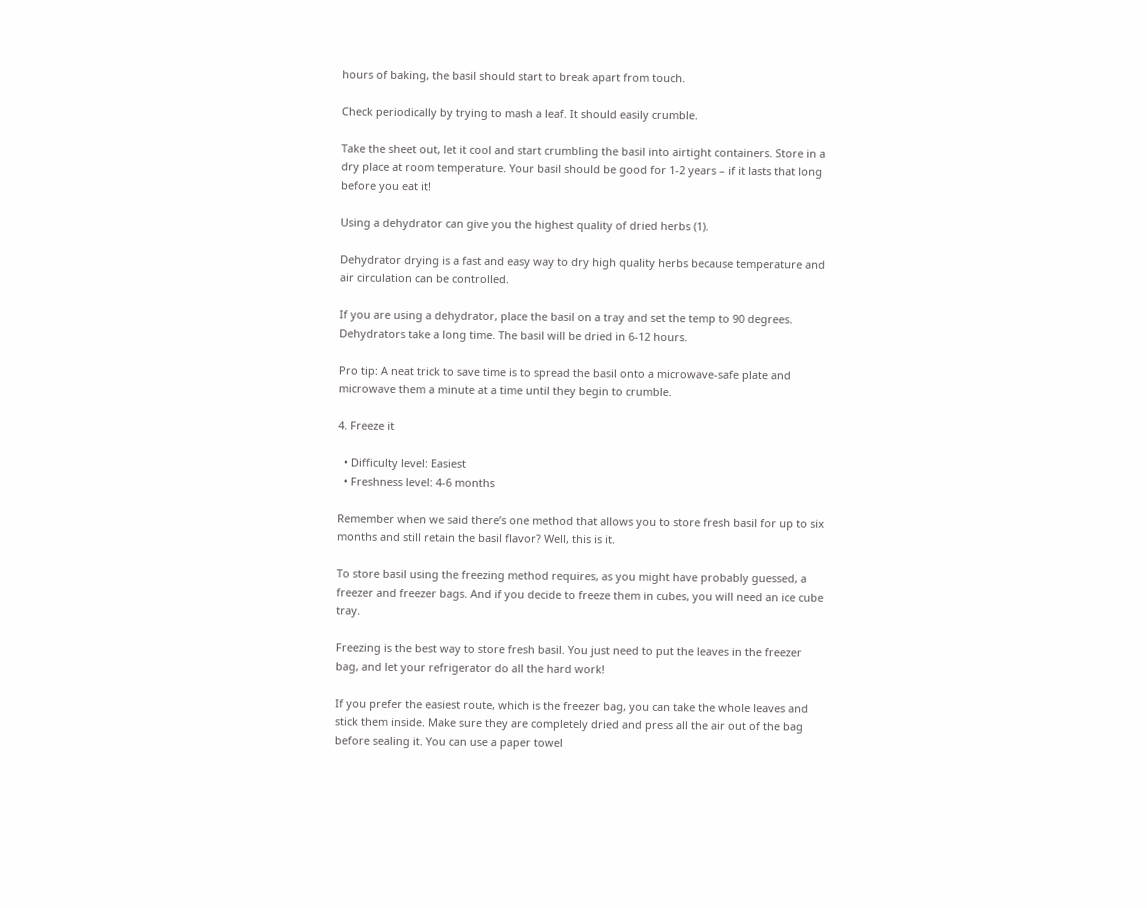hours of baking, the basil should start to break apart from touch.

Check periodically by trying to mash a leaf. It should easily crumble.

Take the sheet out, let it cool and start crumbling the basil into airtight containers. Store in a dry place at room temperature. Your basil should be good for 1-2 years – if it lasts that long before you eat it!

Using a dehydrator can give you the highest quality of dried herbs (1).

Dehydrator drying is a fast and easy way to dry high quality herbs because temperature and air circulation can be controlled.

If you are using a dehydrator, place the basil on a tray and set the temp to 90 degrees. Dehydrators take a long time. The basil will be dried in 6-12 hours.

Pro tip: A neat trick to save time is to spread the basil onto a microwave-safe plate and microwave them a minute at a time until they begin to crumble.

4. Freeze it

  • Difficulty level: Easiest
  • Freshness level: 4-6 months

Remember when we said there’s one method that allows you to store fresh basil for up to six months and still retain the basil flavor? Well, this is it.

To store basil using the freezing method requires, as you might have probably guessed, a freezer and freezer bags. And if you decide to freeze them in cubes, you will need an ice cube tray.

Freezing is the best way to store fresh basil. You just need to put the leaves in the freezer bag, and let your refrigerator do all the hard work!

If you prefer the easiest route, which is the freezer bag, you can take the whole leaves and stick them inside. Make sure they are completely dried and press all the air out of the bag before sealing it. You can use a paper towel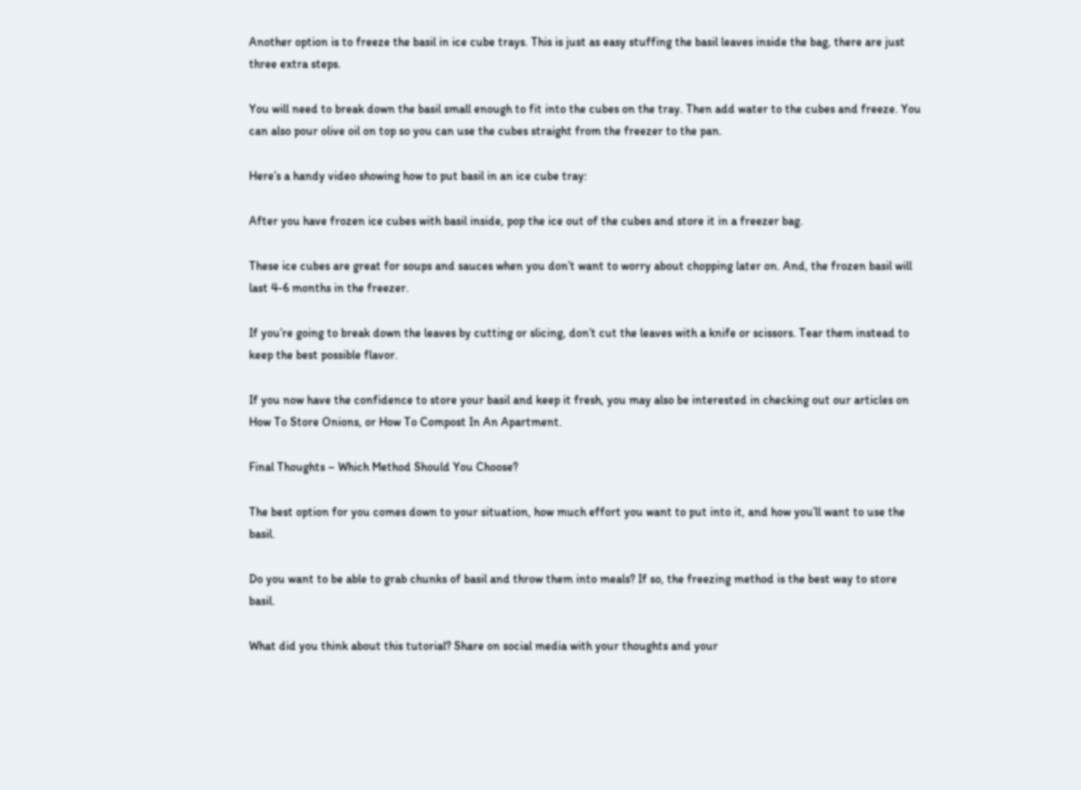Another option is to freeze the basil in ice cube trays. This is just as easy stuffing the basil leaves inside the bag, there are just three extra steps.

You will need to break down the basil small enough to fit into the cubes on the tray. Then add water to the cubes and freeze. You can also pour olive oil on top so you can use the cubes straight from the freezer to the pan.

Here’s a handy video showing how to put basil in an ice cube tray:

After you have frozen ice cubes with basil inside, pop the ice out of the cubes and store it in a freezer bag.

These ice cubes are great for soups and sauces when you don’t want to worry about chopping later on. And, the frozen basil will last 4-6 months in the freezer.

If you’re going to break down the leaves by cutting or slicing, don’t cut the leaves with a knife or scissors. Tear them instead to keep the best possible flavor.

If you now have the confidence to store your basil and keep it fresh, you may also be interested in checking out our articles on How To Store Onions, or How To Compost In An Apartment.

Final Thoughts – Which Method Should You Choose?

The best option for you comes down to your situation, how much effort you want to put into it, and how you’ll want to use the basil.

Do you want to be able to grab chunks of basil and throw them into meals? If so, the freezing method is the best way to store basil.

What did you think about this tutorial? Share on social media with your thoughts and your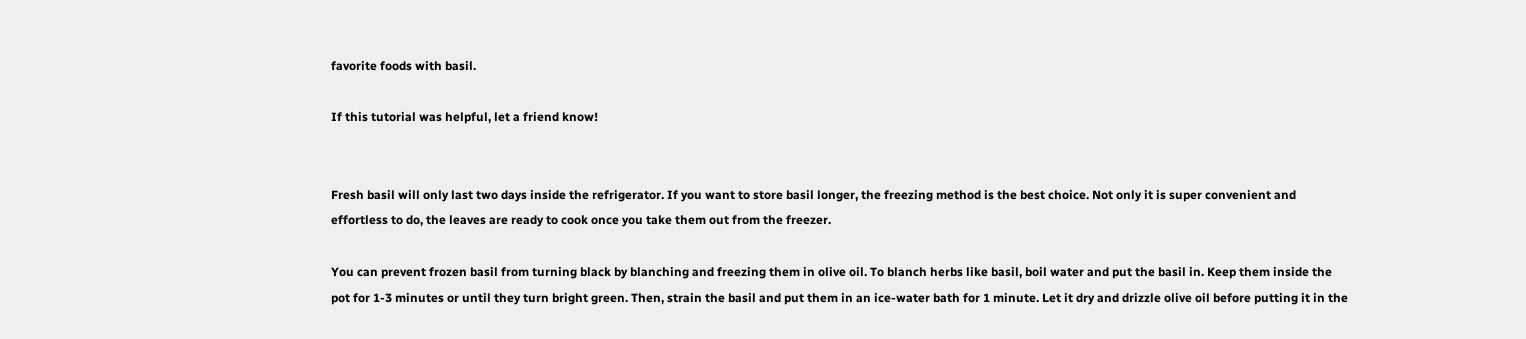favorite foods with basil.

If this tutorial was helpful, let a friend know!


Fresh basil will only last two days inside the refrigerator. If you want to store basil longer, the freezing method is the best choice. Not only it is super convenient and effortless to do, the leaves are ready to cook once you take them out from the freezer.

You can prevent frozen basil from turning black by blanching and freezing them in olive oil. To blanch herbs like basil, boil water and put the basil in. Keep them inside the pot for 1-3 minutes or until they turn bright green. Then, strain the basil and put them in an ice-water bath for 1 minute. Let it dry and drizzle olive oil before putting it in the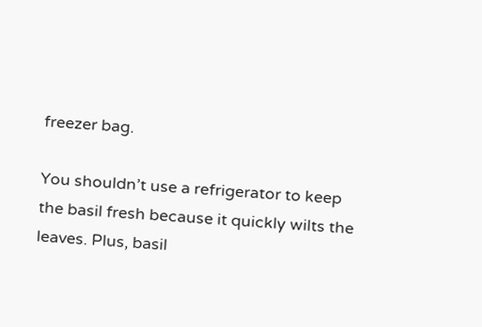freezer bag.

You shouldn’t use a refrigerator to keep the basil fresh because it quickly wilts the leaves. Plus, basil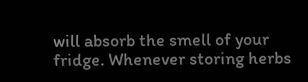will absorb the smell of your fridge. Whenever storing herbs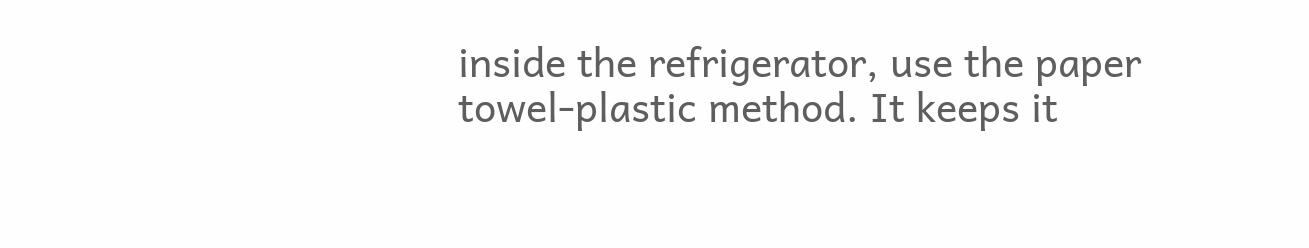inside the refrigerator, use the paper towel-plastic method. It keeps it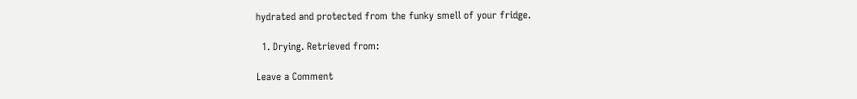hydrated and protected from the funky smell of your fridge.

  1. Drying. Retrieved from:

Leave a Comment